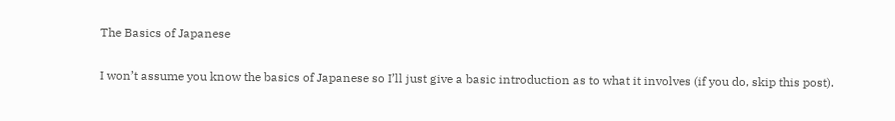The Basics of Japanese

I won’t assume you know the basics of Japanese so I’ll just give a basic introduction as to what it involves (if you do, skip this post).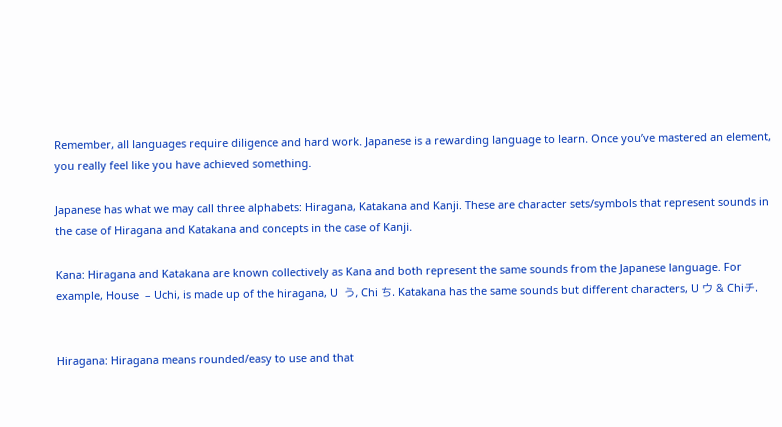Remember, all languages require diligence and hard work. Japanese is a rewarding language to learn. Once you’ve mastered an element, you really feel like you have achieved something.

Japanese has what we may call three alphabets: Hiragana, Katakana and Kanji. These are character sets/symbols that represent sounds in the case of Hiragana and Katakana and concepts in the case of Kanji.

Kana: Hiragana and Katakana are known collectively as Kana and both represent the same sounds from the Japanese language. For example, House  – Uchi, is made up of the hiragana, U  う, Chi ち. Katakana has the same sounds but different characters, U ウ & Chiチ.


Hiragana: Hiragana means rounded/easy to use and that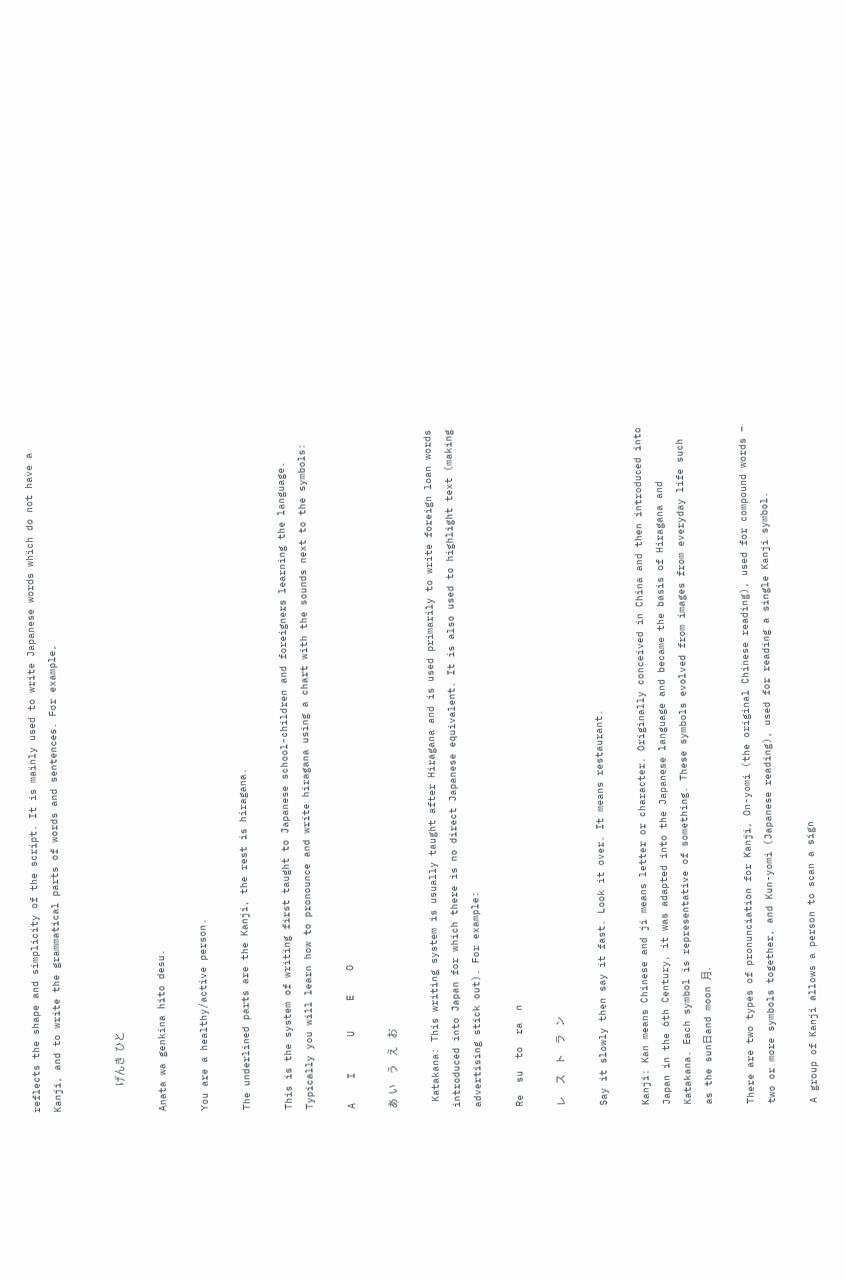reflects the shape and simplicity of the script. It is mainly used to write Japanese words which do not have a Kanji, and to write the grammatical parts of words and sentences. For example,


             げんき  ひと

Anata wa genkina hito desu.

You are a healthy/active person.

The underlined parts are the Kanji, the rest is hiragana.

This is the system of writing first taught to Japanese school-children and foreigners learning the language. Typically you will learn how to pronounce and write hiragana using a chart with the sounds next to the symbols:

A    I      U     E    O

あ  い     う    え    お

 Katakana: This writing system is usually taught after Hiragana and is used primarily to write foreign loan words introduced into Japan for which there is no direct Japanese equivalent. It is also used to highlight text (making advertising stick out). For example:

Re  su  to  ra  n

レ      ス     ト     ラ    ン

Say it slowly then say it fast. Look it over. It means restaurant.

Kanji: Kan means Chinese and ji means letter or character. Originally conceived in China and then introduced into Japan in the 6th Century, it was adapted into the Japanese language and became the basis of Hiragana and Katakana. Each symbol is representative of something. These symbols evolved from images from everyday life such as the sun日and moon 月.

There are two types of pronunciation for Kanji, On-yomi (the original Chinese reading), used for compound words – two or more symbols together, and Kun-yomi (Japanese reading), used for reading a single Kanji symbol.

A group of Kanji allows a person to scan a sign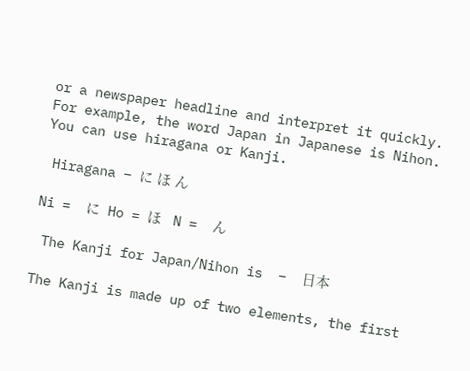or a newspaper headline and interpret it quickly. For example, the word Japan in Japanese is Nihon. You can use hiragana or Kanji.

 Hiragana – に ほ ん

Ni =  に  Ho = ほ   N =  ん

 The Kanji for Japan/Nihon is  –  日本

The Kanji is made up of two elements, the first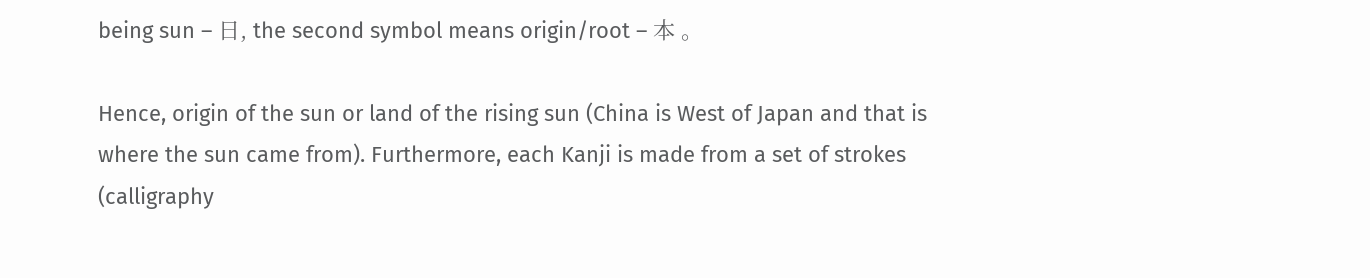being sun – 日, the second symbol means origin/root – 本 。

Hence, origin of the sun or land of the rising sun (China is West of Japan and that is where the sun came from). Furthermore, each Kanji is made from a set of strokes (calligraphy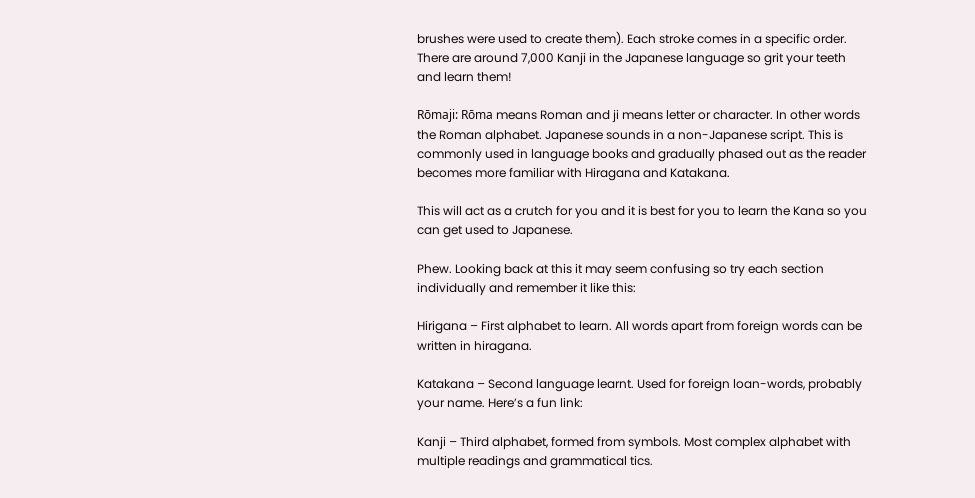brushes were used to create them). Each stroke comes in a specific order. There are around 7,000 Kanji in the Japanese language so grit your teeth and learn them!

Rōmaji: Rōma means Roman and ji means letter or character. In other words the Roman alphabet. Japanese sounds in a non-Japanese script. This is commonly used in language books and gradually phased out as the reader becomes more familiar with Hiragana and Katakana.

This will act as a crutch for you and it is best for you to learn the Kana so you can get used to Japanese.

Phew. Looking back at this it may seem confusing so try each section individually and remember it like this:

Hirigana – First alphabet to learn. All words apart from foreign words can be written in hiragana.

Katakana – Second language learnt. Used for foreign loan-words, probably your name. Here’s a fun link:

Kanji – Third alphabet, formed from symbols. Most complex alphabet with multiple readings and grammatical tics.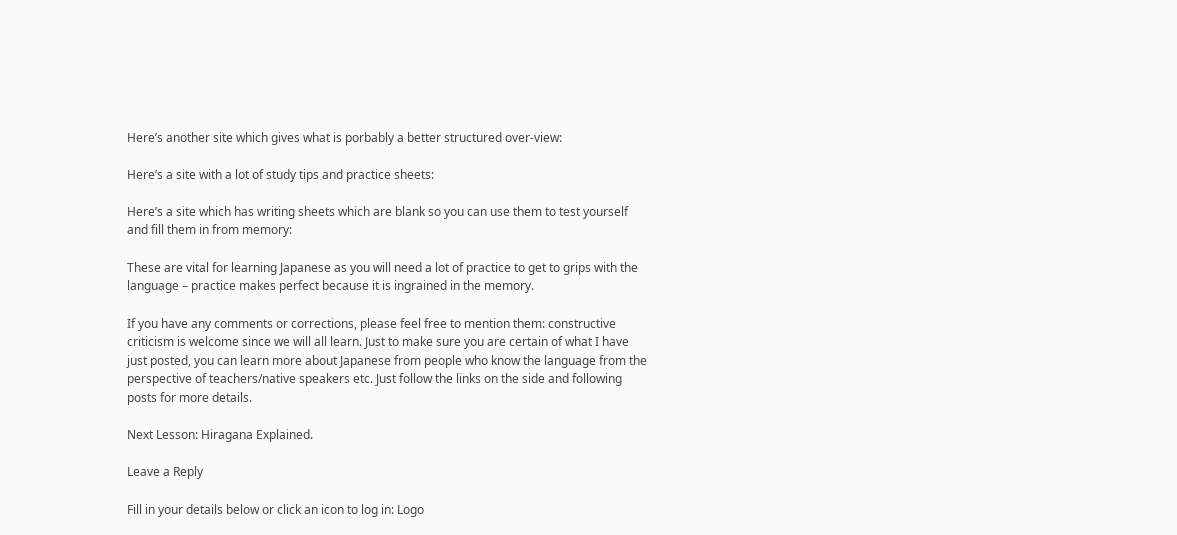Here’s another site which gives what is porbably a better structured over-view:

Here’s a site with a lot of study tips and practice sheets:

Here’s a site which has writing sheets which are blank so you can use them to test yourself and fill them in from memory:

These are vital for learning Japanese as you will need a lot of practice to get to grips with the language – practice makes perfect because it is ingrained in the memory.

If you have any comments or corrections, please feel free to mention them: constructive criticism is welcome since we will all learn. Just to make sure you are certain of what I have just posted, you can learn more about Japanese from people who know the language from the perspective of teachers/native speakers etc. Just follow the links on the side and following posts for more details.

Next Lesson: Hiragana Explained.

Leave a Reply

Fill in your details below or click an icon to log in: Logo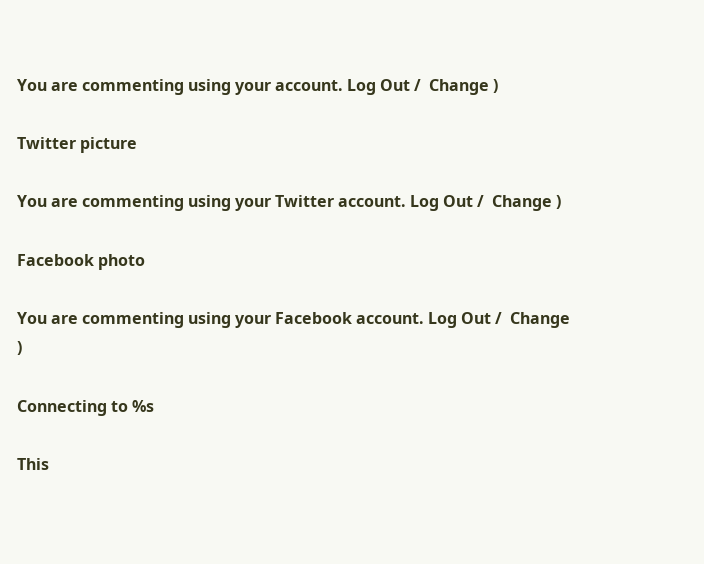You are commenting using your account. Log Out /  Change )

Twitter picture

You are commenting using your Twitter account. Log Out /  Change )

Facebook photo

You are commenting using your Facebook account. Log Out /  Change )

Connecting to %s

This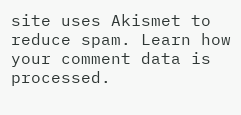site uses Akismet to reduce spam. Learn how your comment data is processed.